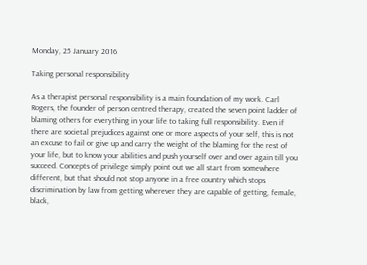Monday, 25 January 2016

Taking personal responsibility

As a therapist personal responsibility is a main foundation of my work. Carl Rogers, the founder of person centred therapy, created the seven point ladder of blaming others for everything in your life to taking full responsibility. Even if there are societal prejudices against one or more aspects of your self, this is not an excuse to fail or give up and carry the weight of the blaming for the rest of your life, but to know your abilities and push yourself over and over again till you succeed. Concepts of privilege simply point out we all start from somewhere different, but that should not stop anyone in a free country which stops discrimination by law from getting wherever they are capable of getting, female, black,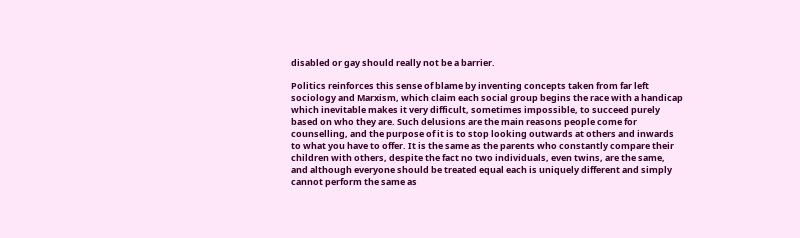disabled or gay should really not be a barrier.

Politics reinforces this sense of blame by inventing concepts taken from far left sociology and Marxism, which claim each social group begins the race with a handicap which inevitable makes it very difficult, sometimes impossible, to succeed purely based on who they are. Such delusions are the main reasons people come for counselling, and the purpose of it is to stop looking outwards at others and inwards to what you have to offer. It is the same as the parents who constantly compare their children with others, despite the fact no two individuals, even twins, are the same, and although everyone should be treated equal each is uniquely different and simply cannot perform the same as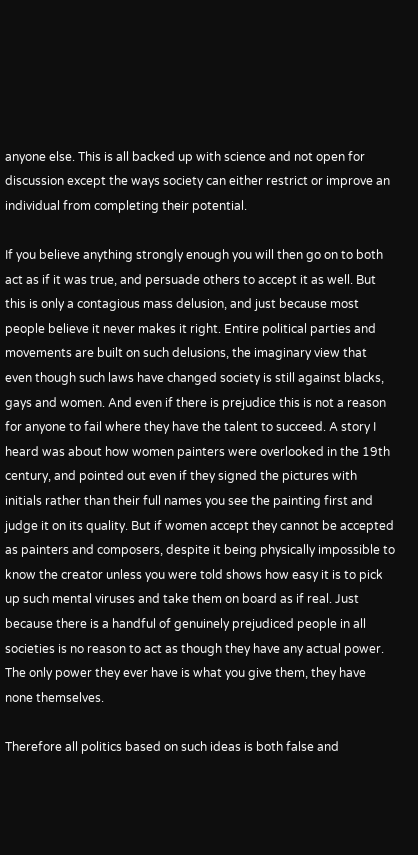anyone else. This is all backed up with science and not open for discussion except the ways society can either restrict or improve an individual from completing their potential.

If you believe anything strongly enough you will then go on to both act as if it was true, and persuade others to accept it as well. But this is only a contagious mass delusion, and just because most people believe it never makes it right. Entire political parties and movements are built on such delusions, the imaginary view that even though such laws have changed society is still against blacks, gays and women. And even if there is prejudice this is not a reason for anyone to fail where they have the talent to succeed. A story I heard was about how women painters were overlooked in the 19th century, and pointed out even if they signed the pictures with initials rather than their full names you see the painting first and judge it on its quality. But if women accept they cannot be accepted as painters and composers, despite it being physically impossible to know the creator unless you were told shows how easy it is to pick up such mental viruses and take them on board as if real. Just because there is a handful of genuinely prejudiced people in all societies is no reason to act as though they have any actual power. The only power they ever have is what you give them, they have none themselves.

Therefore all politics based on such ideas is both false and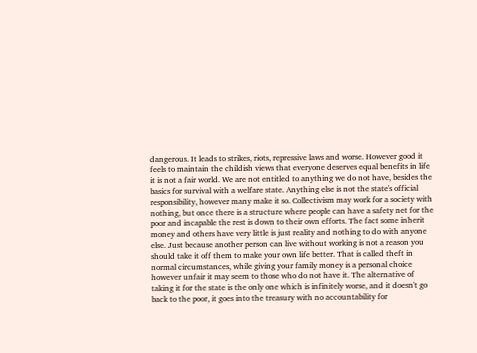dangerous. It leads to strikes, riots, repressive laws and worse. However good it feels to maintain the childish views that everyone deserves equal benefits in life it is not a fair world. We are not entitled to anything we do not have, besides the basics for survival with a welfare state. Anything else is not the state's official responsibility, however many make it so. Collectivism may work for a society with nothing, but once there is a structure where people can have a safety net for the poor and incapable the rest is down to their own efforts. The fact some inherit money and others have very little is just reality and nothing to do with anyone else. Just because another person can live without working is not a reason you should take it off them to make your own life better. That is called theft in normal circumstances, while giving your family money is a personal choice however unfair it may seem to those who do not have it. The alternative of taking it for the state is the only one which is infinitely worse, and it doesn't go back to the poor, it goes into the treasury with no accountability for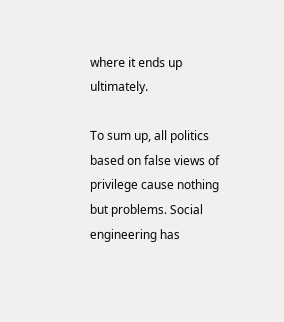where it ends up ultimately.

To sum up, all politics based on false views of privilege cause nothing but problems. Social engineering has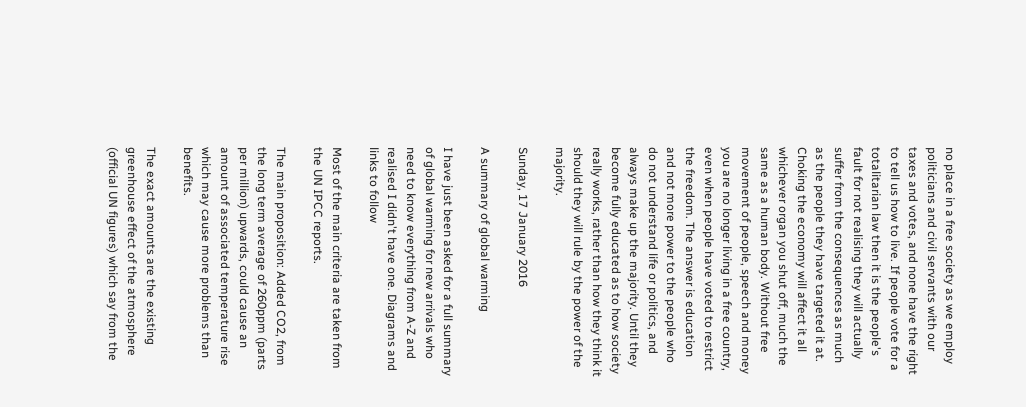no place in a free society as we employ politicians and civil servants with our taxes and votes, and none have the right to tell us how to live. If people vote for a totalitarian law then it is the people's fault for not realising they will actually suffer from the consequences as much as the people they have targeted it at. Choking the economy will affect it all whichever organ you shut off, much the same as a human body. Without free movement of people, speech and money you are no longer living in a free country, even when people have voted to restrict the freedom. The answer is education and not more power to the people who do not understand life or politics, and always make up the majority. Until they become fully educated as to how society really works, rather than how they think it should they will rule by the power of the majority.

Sunday, 17 January 2016

A summary of global warming

I have just been asked for a full summary of global warming for new arrivals who need to know everything from A-Z and realised I didn't have one. Diagrams and links to follow

Most of the main criteria are taken from the UN IPCC reports.

The main proposition: Added CO2, from the long term average of 260ppm (parts per million) upwards, could cause an amount of associated temperature rise which may cause more problems than benefits.

The exact amounts are the existing greenhouse effect of the atmosphere (official UN figures) which say from the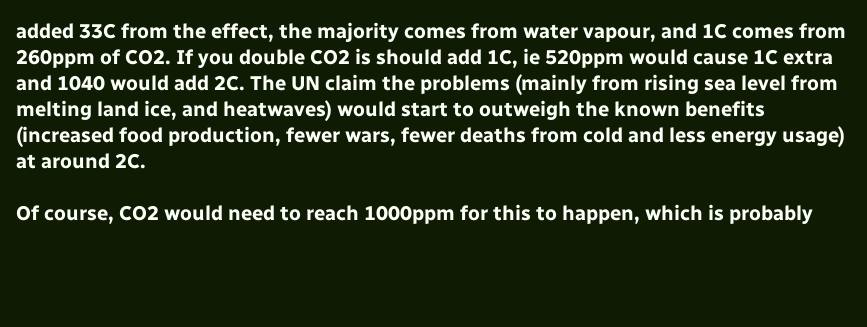added 33C from the effect, the majority comes from water vapour, and 1C comes from 260ppm of CO2. If you double CO2 is should add 1C, ie 520ppm would cause 1C extra and 1040 would add 2C. The UN claim the problems (mainly from rising sea level from melting land ice, and heatwaves) would start to outweigh the known benefits (increased food production, fewer wars, fewer deaths from cold and less energy usage) at around 2C.

Of course, CO2 would need to reach 1000ppm for this to happen, which is probably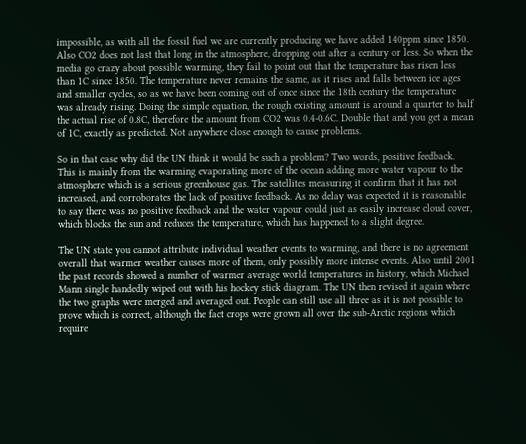impossible, as with all the fossil fuel we are currently producing we have added 140ppm since 1850. Also CO2 does not last that long in the atmosphere, dropping out after a century or less. So when the media go crazy about possible warming, they fail to point out that the temperature has risen less than 1C since 1850. The temperature never remains the same, as it rises and falls between ice ages and smaller cycles, so as we have been coming out of once since the 18th century the temperature was already rising. Doing the simple equation, the rough existing amount is around a quarter to half the actual rise of 0.8C, therefore the amount from CO2 was 0.4-0.6C. Double that and you get a mean of 1C, exactly as predicted. Not anywhere close enough to cause problems.

So in that case why did the UN think it would be such a problem? Two words, positive feedback. This is mainly from the warming evaporating more of the ocean adding more water vapour to the atmosphere which is a serious greenhouse gas. The satellites measuring it confirm that it has not increased, and corroborates the lack of positive feedback. As no delay was expected it is reasonable to say there was no positive feedback and the water vapour could just as easily increase cloud cover, which blocks the sun and reduces the temperature, which has happened to a slight degree.

The UN state you cannot attribute individual weather events to warming, and there is no agreement overall that warmer weather causes more of them, only possibly more intense events. Also until 2001 the past records showed a number of warmer average world temperatures in history, which Michael Mann single handedly wiped out with his hockey stick diagram. The UN then revised it again where the two graphs were merged and averaged out. People can still use all three as it is not possible to prove which is correct, although the fact crops were grown all over the sub-Arctic regions which require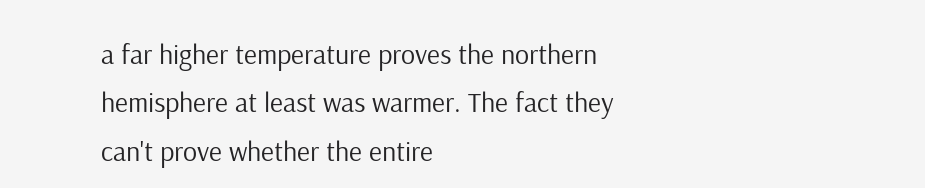a far higher temperature proves the northern hemisphere at least was warmer. The fact they can't prove whether the entire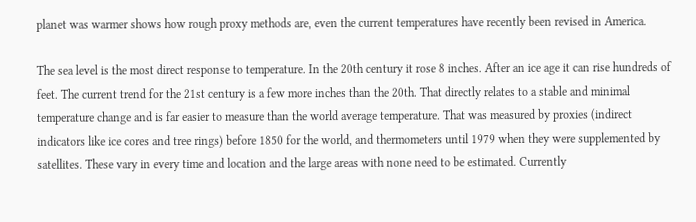planet was warmer shows how rough proxy methods are, even the current temperatures have recently been revised in America.

The sea level is the most direct response to temperature. In the 20th century it rose 8 inches. After an ice age it can rise hundreds of feet. The current trend for the 21st century is a few more inches than the 20th. That directly relates to a stable and minimal temperature change and is far easier to measure than the world average temperature. That was measured by proxies (indirect indicators like ice cores and tree rings) before 1850 for the world, and thermometers until 1979 when they were supplemented by satellites. These vary in every time and location and the large areas with none need to be estimated. Currently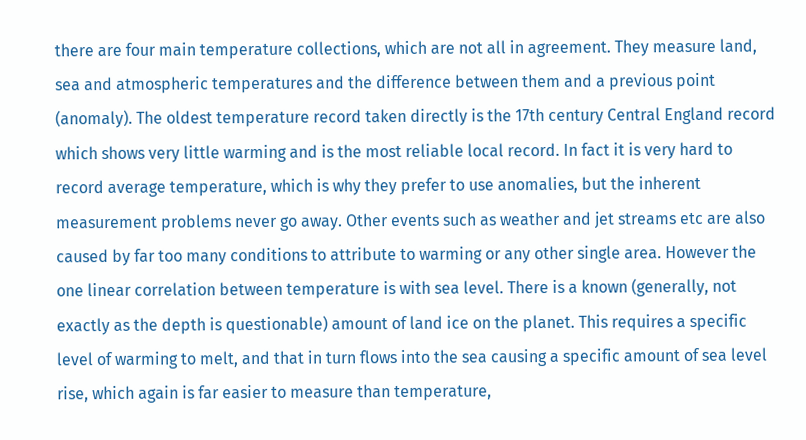there are four main temperature collections, which are not all in agreement. They measure land, sea and atmospheric temperatures and the difference between them and a previous point (anomaly). The oldest temperature record taken directly is the 17th century Central England record which shows very little warming and is the most reliable local record. In fact it is very hard to record average temperature, which is why they prefer to use anomalies, but the inherent measurement problems never go away. Other events such as weather and jet streams etc are also caused by far too many conditions to attribute to warming or any other single area. However the one linear correlation between temperature is with sea level. There is a known (generally, not exactly as the depth is questionable) amount of land ice on the planet. This requires a specific level of warming to melt, and that in turn flows into the sea causing a specific amount of sea level rise, which again is far easier to measure than temperature,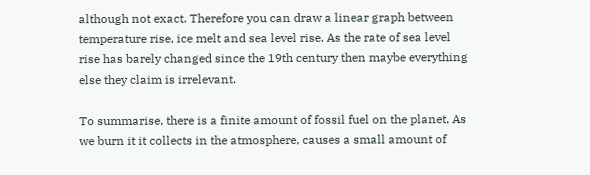although not exact. Therefore you can draw a linear graph between temperature rise, ice melt and sea level rise. As the rate of sea level rise has barely changed since the 19th century then maybe everything else they claim is irrelevant.

To summarise, there is a finite amount of fossil fuel on the planet. As we burn it it collects in the atmosphere, causes a small amount of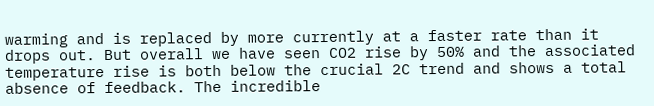warming and is replaced by more currently at a faster rate than it drops out. But overall we have seen CO2 rise by 50% and the associated temperature rise is both below the crucial 2C trend and shows a total absence of feedback. The incredible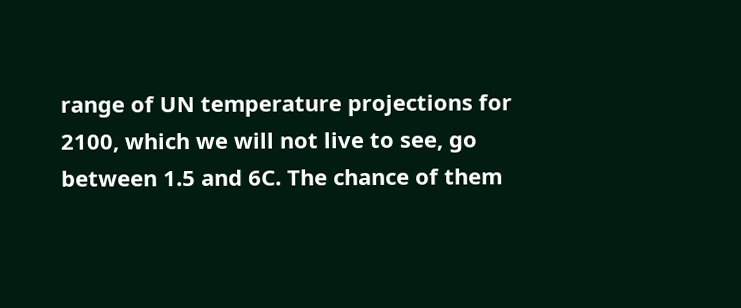range of UN temperature projections for 2100, which we will not live to see, go between 1.5 and 6C. The chance of them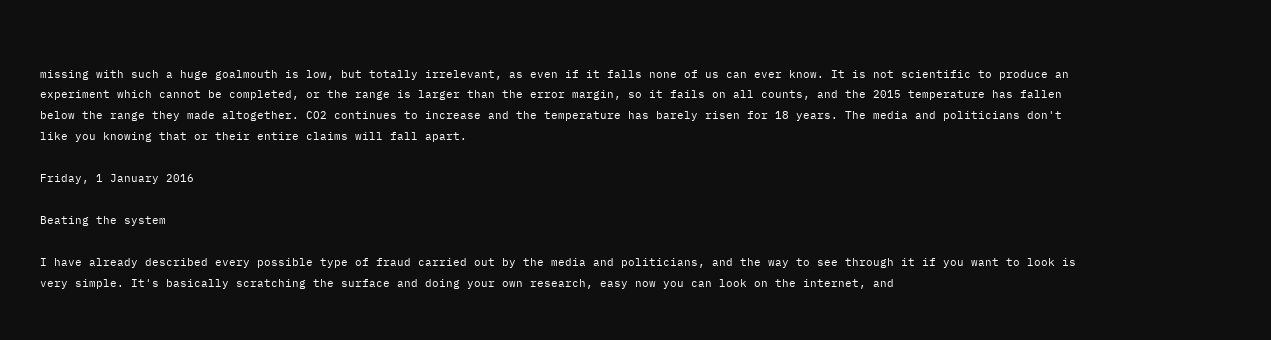missing with such a huge goalmouth is low, but totally irrelevant, as even if it falls none of us can ever know. It is not scientific to produce an experiment which cannot be completed, or the range is larger than the error margin, so it fails on all counts, and the 2015 temperature has fallen below the range they made altogether. CO2 continues to increase and the temperature has barely risen for 18 years. The media and politicians don't like you knowing that or their entire claims will fall apart.

Friday, 1 January 2016

Beating the system

I have already described every possible type of fraud carried out by the media and politicians, and the way to see through it if you want to look is very simple. It's basically scratching the surface and doing your own research, easy now you can look on the internet, and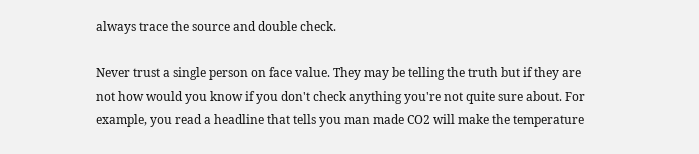always trace the source and double check.

Never trust a single person on face value. They may be telling the truth but if they are not how would you know if you don't check anything you're not quite sure about. For example, you read a headline that tells you man made CO2 will make the temperature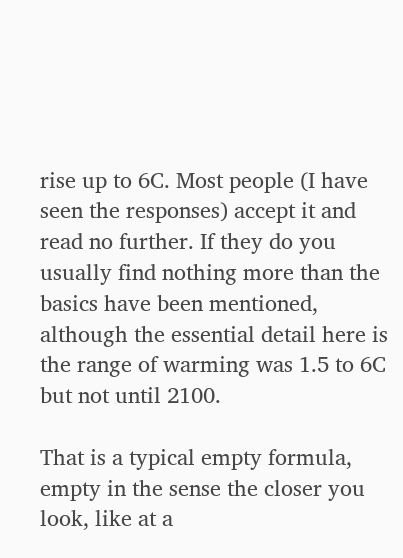rise up to 6C. Most people (I have seen the responses) accept it and read no further. If they do you usually find nothing more than the basics have been mentioned, although the essential detail here is the range of warming was 1.5 to 6C but not until 2100.

That is a typical empty formula, empty in the sense the closer you look, like at a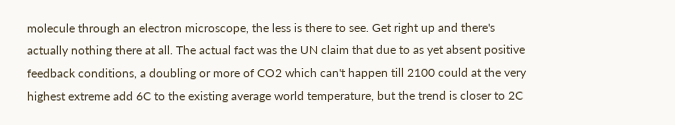molecule through an electron microscope, the less is there to see. Get right up and there's actually nothing there at all. The actual fact was the UN claim that due to as yet absent positive feedback conditions, a doubling or more of CO2 which can't happen till 2100 could at the very highest extreme add 6C to the existing average world temperature, but the trend is closer to 2C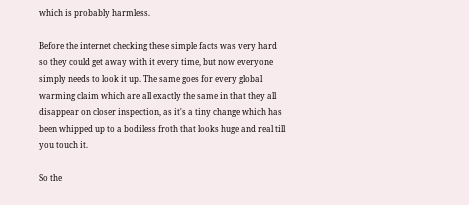which is probably harmless.

Before the internet checking these simple facts was very hard so they could get away with it every time, but now everyone simply needs to look it up. The same goes for every global warming claim which are all exactly the same in that they all disappear on closer inspection, as it's a tiny change which has been whipped up to a bodiless froth that looks huge and real till you touch it.

So the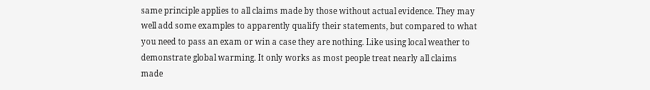same principle applies to all claims made by those without actual evidence. They may well add some examples to apparently qualify their statements, but compared to what you need to pass an exam or win a case they are nothing. Like using local weather to demonstrate global warming. It only works as most people treat nearly all claims made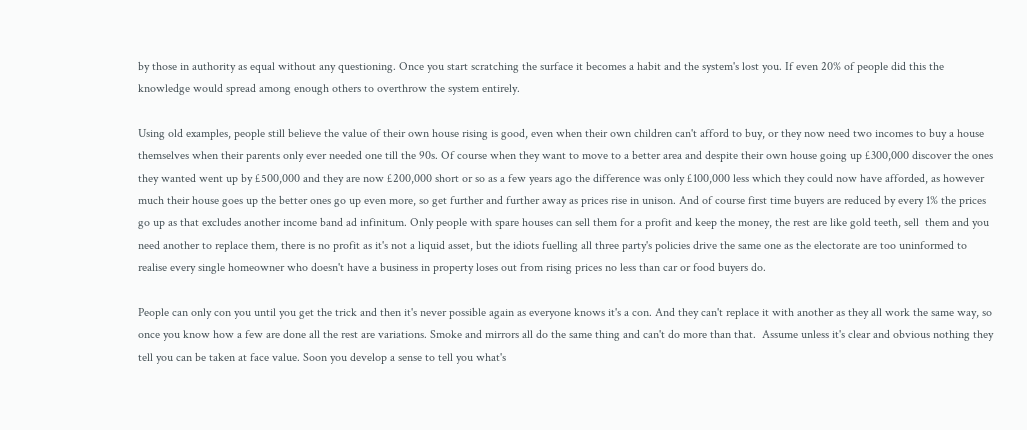by those in authority as equal without any questioning. Once you start scratching the surface it becomes a habit and the system's lost you. If even 20% of people did this the knowledge would spread among enough others to overthrow the system entirely.

Using old examples, people still believe the value of their own house rising is good, even when their own children can't afford to buy, or they now need two incomes to buy a house themselves when their parents only ever needed one till the 90s. Of course when they want to move to a better area and despite their own house going up £300,000 discover the ones they wanted went up by £500,000 and they are now £200,000 short or so as a few years ago the difference was only £100,000 less which they could now have afforded, as however much their house goes up the better ones go up even more, so get further and further away as prices rise in unison. And of course first time buyers are reduced by every 1% the prices go up as that excludes another income band ad infinitum. Only people with spare houses can sell them for a profit and keep the money, the rest are like gold teeth, sell  them and you need another to replace them, there is no profit as it's not a liquid asset, but the idiots fuelling all three party's policies drive the same one as the electorate are too uninformed to realise every single homeowner who doesn't have a business in property loses out from rising prices no less than car or food buyers do.

People can only con you until you get the trick and then it's never possible again as everyone knows it's a con. And they can't replace it with another as they all work the same way, so once you know how a few are done all the rest are variations. Smoke and mirrors all do the same thing and can't do more than that.  Assume unless it's clear and obvious nothing they tell you can be taken at face value. Soon you develop a sense to tell you what's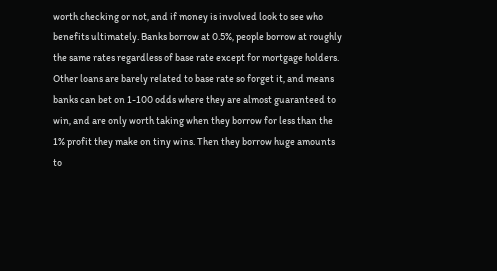worth checking or not, and if money is involved look to see who benefits ultimately. Banks borrow at 0.5%, people borrow at roughly the same rates regardless of base rate except for mortgage holders. Other loans are barely related to base rate so forget it, and means banks can bet on 1-100 odds where they are almost guaranteed to win, and are only worth taking when they borrow for less than the 1% profit they make on tiny wins. Then they borrow huge amounts to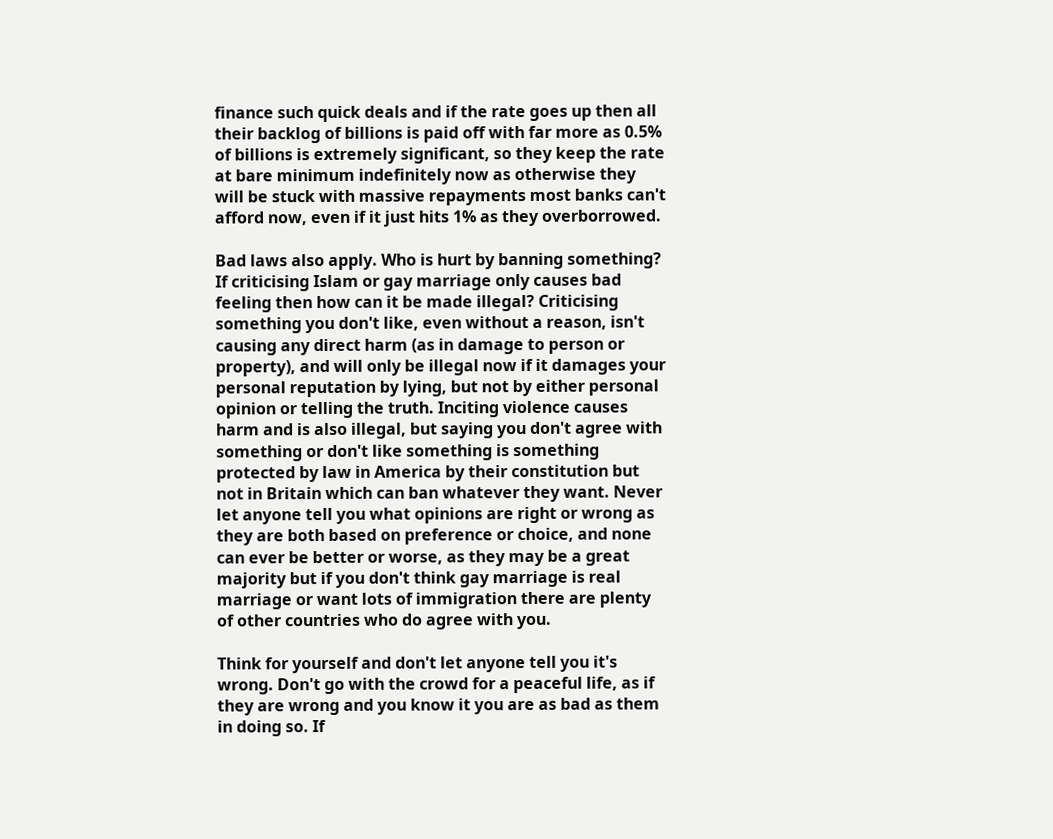finance such quick deals and if the rate goes up then all their backlog of billions is paid off with far more as 0.5% of billions is extremely significant, so they keep the rate at bare minimum indefinitely now as otherwise they will be stuck with massive repayments most banks can't afford now, even if it just hits 1% as they overborrowed.

Bad laws also apply. Who is hurt by banning something? If criticising Islam or gay marriage only causes bad feeling then how can it be made illegal? Criticising something you don't like, even without a reason, isn't causing any direct harm (as in damage to person or property), and will only be illegal now if it damages your personal reputation by lying, but not by either personal opinion or telling the truth. Inciting violence causes harm and is also illegal, but saying you don't agree with something or don't like something is something protected by law in America by their constitution but not in Britain which can ban whatever they want. Never let anyone tell you what opinions are right or wrong as they are both based on preference or choice, and none can ever be better or worse, as they may be a great majority but if you don't think gay marriage is real marriage or want lots of immigration there are plenty of other countries who do agree with you.

Think for yourself and don't let anyone tell you it's wrong. Don't go with the crowd for a peaceful life, as if they are wrong and you know it you are as bad as them in doing so. If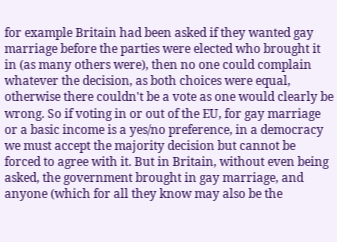for example Britain had been asked if they wanted gay marriage before the parties were elected who brought it in (as many others were), then no one could complain whatever the decision, as both choices were equal, otherwise there couldn't be a vote as one would clearly be wrong. So if voting in or out of the EU, for gay marriage or a basic income is a yes/no preference, in a democracy we must accept the majority decision but cannot be forced to agree with it. But in Britain, without even being asked, the government brought in gay marriage, and anyone (which for all they know may also be the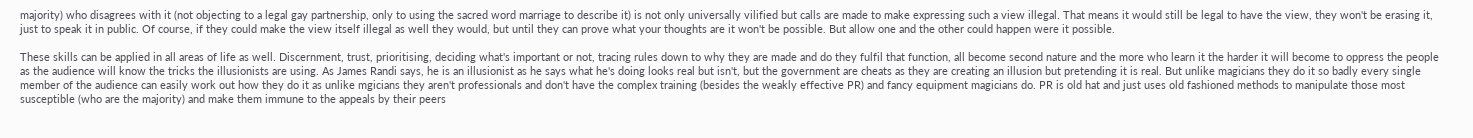majority) who disagrees with it (not objecting to a legal gay partnership, only to using the sacred word marriage to describe it) is not only universally vilified but calls are made to make expressing such a view illegal. That means it would still be legal to have the view, they won't be erasing it, just to speak it in public. Of course, if they could make the view itself illegal as well they would, but until they can prove what your thoughts are it won't be possible. But allow one and the other could happen were it possible.

These skills can be applied in all areas of life as well. Discernment, trust, prioritising, deciding what's important or not, tracing rules down to why they are made and do they fulfil that function, all become second nature and the more who learn it the harder it will become to oppress the people as the audience will know the tricks the illusionists are using. As James Randi says, he is an illusionist as he says what he's doing looks real but isn't, but the government are cheats as they are creating an illusion but pretending it is real. But unlike magicians they do it so badly every single member of the audience can easily work out how they do it as unlike mgicians they aren't professionals and don't have the complex training (besides the weakly effective PR) and fancy equipment magicians do. PR is old hat and just uses old fashioned methods to manipulate those most susceptible (who are the majority) and make them immune to the appeals by their peers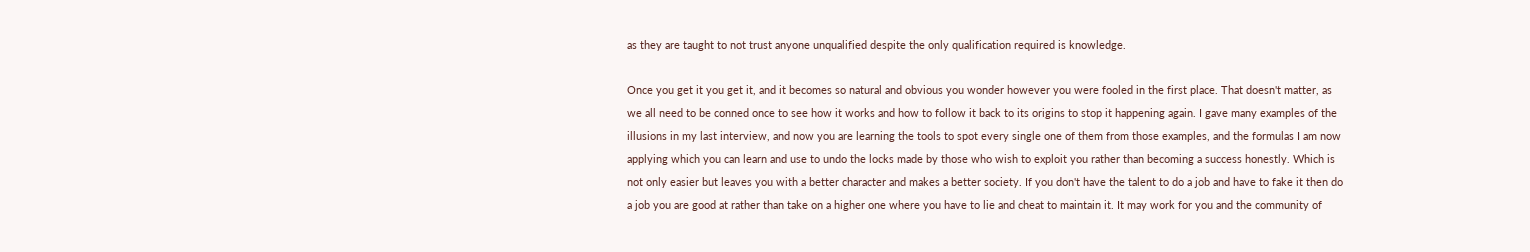as they are taught to not trust anyone unqualified despite the only qualification required is knowledge.

Once you get it you get it, and it becomes so natural and obvious you wonder however you were fooled in the first place. That doesn't matter, as we all need to be conned once to see how it works and how to follow it back to its origins to stop it happening again. I gave many examples of the illusions in my last interview, and now you are learning the tools to spot every single one of them from those examples, and the formulas I am now applying which you can learn and use to undo the locks made by those who wish to exploit you rather than becoming a success honestly. Which is not only easier but leaves you with a better character and makes a better society. If you don't have the talent to do a job and have to fake it then do a job you are good at rather than take on a higher one where you have to lie and cheat to maintain it. It may work for you and the community of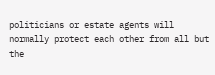politicians or estate agents will normally protect each other from all but the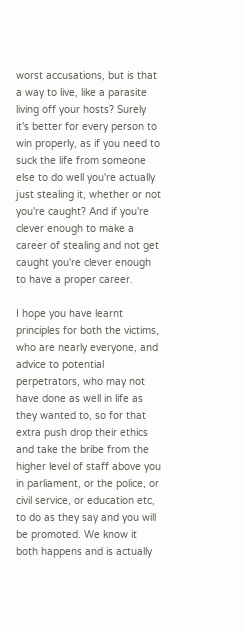worst accusations, but is that a way to live, like a parasite living off your hosts? Surely it's better for every person to win properly, as if you need to suck the life from someone else to do well you're actually just stealing it, whether or not you're caught? And if you're clever enough to make a career of stealing and not get caught you're clever enough to have a proper career.

I hope you have learnt principles for both the victims, who are nearly everyone, and advice to potential perpetrators, who may not have done as well in life as they wanted to, so for that extra push drop their ethics and take the bribe from the higher level of staff above you in parliament, or the police, or civil service, or education etc,  to do as they say and you will be promoted. We know it both happens and is actually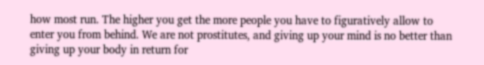how most run. The higher you get the more people you have to figuratively allow to enter you from behind. We are not prostitutes, and giving up your mind is no better than giving up your body in return for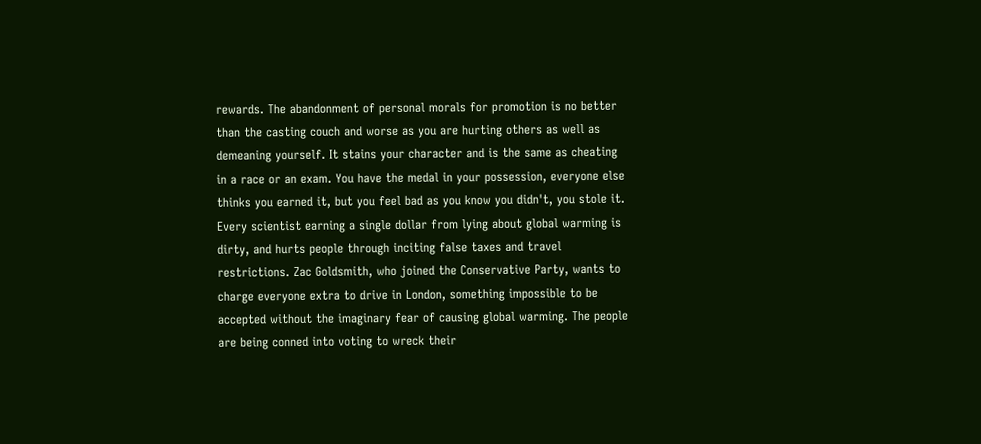rewards. The abandonment of personal morals for promotion is no better than the casting couch and worse as you are hurting others as well as demeaning yourself. It stains your character and is the same as cheating in a race or an exam. You have the medal in your possession, everyone else thinks you earned it, but you feel bad as you know you didn't, you stole it. Every scientist earning a single dollar from lying about global warming is dirty, and hurts people through inciting false taxes and travel restrictions. Zac Goldsmith, who joined the Conservative Party, wants to charge everyone extra to drive in London, something impossible to be accepted without the imaginary fear of causing global warming. The people are being conned into voting to wreck their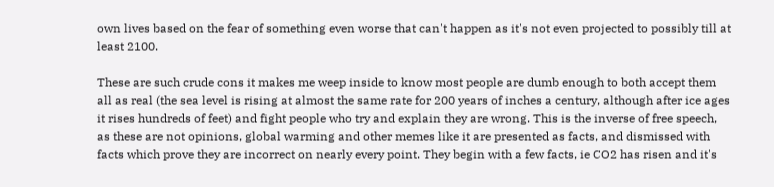own lives based on the fear of something even worse that can't happen as it's not even projected to possibly till at least 2100.

These are such crude cons it makes me weep inside to know most people are dumb enough to both accept them all as real (the sea level is rising at almost the same rate for 200 years of inches a century, although after ice ages it rises hundreds of feet) and fight people who try and explain they are wrong. This is the inverse of free speech, as these are not opinions, global warming and other memes like it are presented as facts, and dismissed with facts which prove they are incorrect on nearly every point. They begin with a few facts, ie CO2 has risen and it's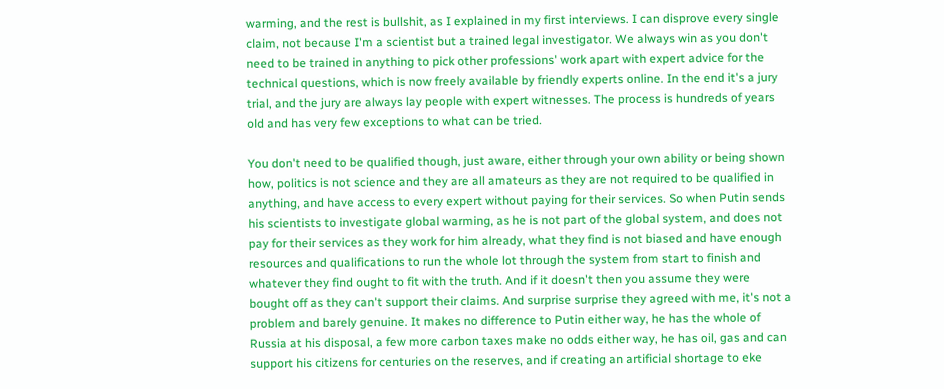warming, and the rest is bullshit, as I explained in my first interviews. I can disprove every single claim, not because I'm a scientist but a trained legal investigator. We always win as you don't need to be trained in anything to pick other professions' work apart with expert advice for the technical questions, which is now freely available by friendly experts online. In the end it's a jury trial, and the jury are always lay people with expert witnesses. The process is hundreds of years old and has very few exceptions to what can be tried.

You don't need to be qualified though, just aware, either through your own ability or being shown how, politics is not science and they are all amateurs as they are not required to be qualified in anything, and have access to every expert without paying for their services. So when Putin sends his scientists to investigate global warming, as he is not part of the global system, and does not pay for their services as they work for him already, what they find is not biased and have enough resources and qualifications to run the whole lot through the system from start to finish and whatever they find ought to fit with the truth. And if it doesn't then you assume they were bought off as they can't support their claims. And surprise surprise they agreed with me, it's not a problem and barely genuine. It makes no difference to Putin either way, he has the whole of Russia at his disposal, a few more carbon taxes make no odds either way, he has oil, gas and can support his citizens for centuries on the reserves, and if creating an artificial shortage to eke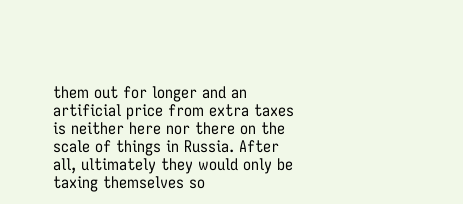them out for longer and an artificial price from extra taxes is neither here nor there on the scale of things in Russia. After all, ultimately they would only be taxing themselves so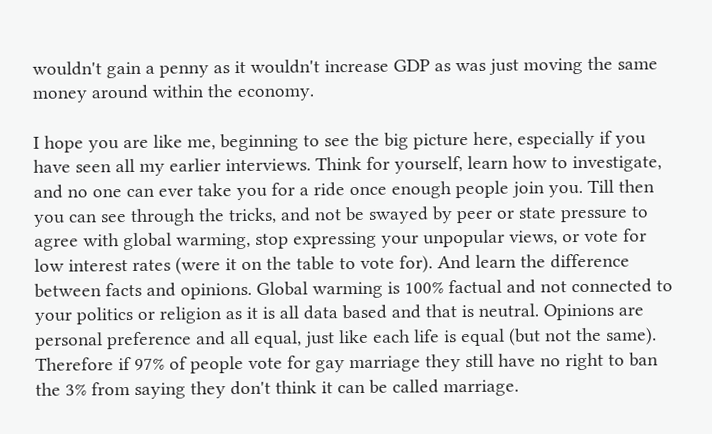wouldn't gain a penny as it wouldn't increase GDP as was just moving the same money around within the economy.

I hope you are like me, beginning to see the big picture here, especially if you have seen all my earlier interviews. Think for yourself, learn how to investigate, and no one can ever take you for a ride once enough people join you. Till then you can see through the tricks, and not be swayed by peer or state pressure to agree with global warming, stop expressing your unpopular views, or vote for low interest rates (were it on the table to vote for). And learn the difference between facts and opinions. Global warming is 100% factual and not connected to your politics or religion as it is all data based and that is neutral. Opinions are personal preference and all equal, just like each life is equal (but not the same). Therefore if 97% of people vote for gay marriage they still have no right to ban the 3% from saying they don't think it can be called marriage.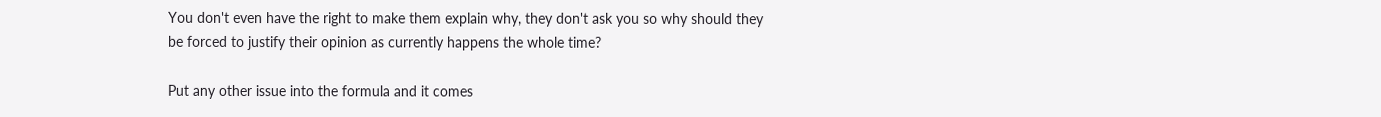You don't even have the right to make them explain why, they don't ask you so why should they be forced to justify their opinion as currently happens the whole time?

Put any other issue into the formula and it comes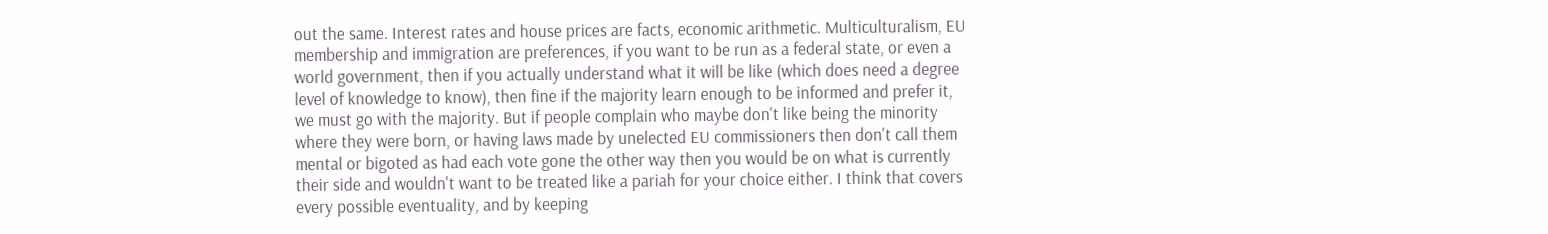out the same. Interest rates and house prices are facts, economic arithmetic. Multiculturalism, EU membership and immigration are preferences, if you want to be run as a federal state, or even a world government, then if you actually understand what it will be like (which does need a degree level of knowledge to know), then fine if the majority learn enough to be informed and prefer it, we must go with the majority. But if people complain who maybe don't like being the minority where they were born, or having laws made by unelected EU commissioners then don't call them mental or bigoted as had each vote gone the other way then you would be on what is currently their side and wouldn't want to be treated like a pariah for your choice either. I think that covers every possible eventuality, and by keeping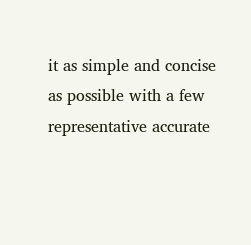it as simple and concise as possible with a few representative accurate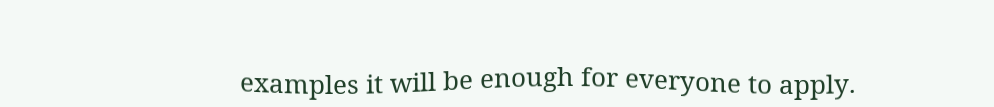examples it will be enough for everyone to apply.